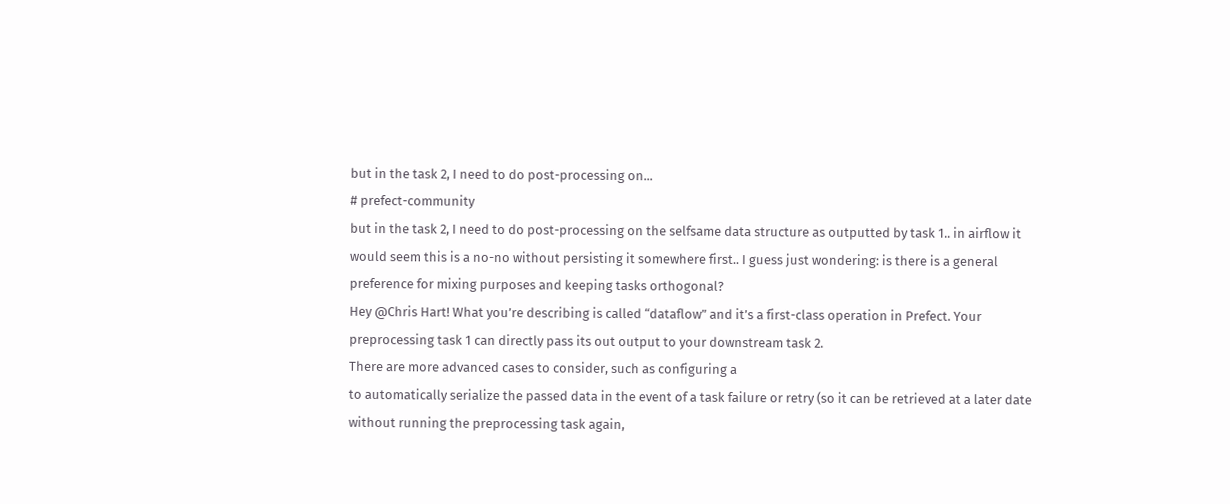but in the task 2, I need to do post-processing on...
# prefect-community
but in the task 2, I need to do post-processing on the selfsame data structure as outputted by task 1.. in airflow it would seem this is a no-no without persisting it somewhere first.. I guess just wondering: is there is a general preference for mixing purposes and keeping tasks orthogonal?
Hey @Chris Hart! What you’re describing is called “dataflow” and it’s a first-class operation in Prefect. Your preprocessing task 1 can directly pass its out output to your downstream task 2.
There are more advanced cases to consider, such as configuring a
to automatically serialize the passed data in the event of a task failure or retry (so it can be retrieved at a later date without running the preprocessing task again,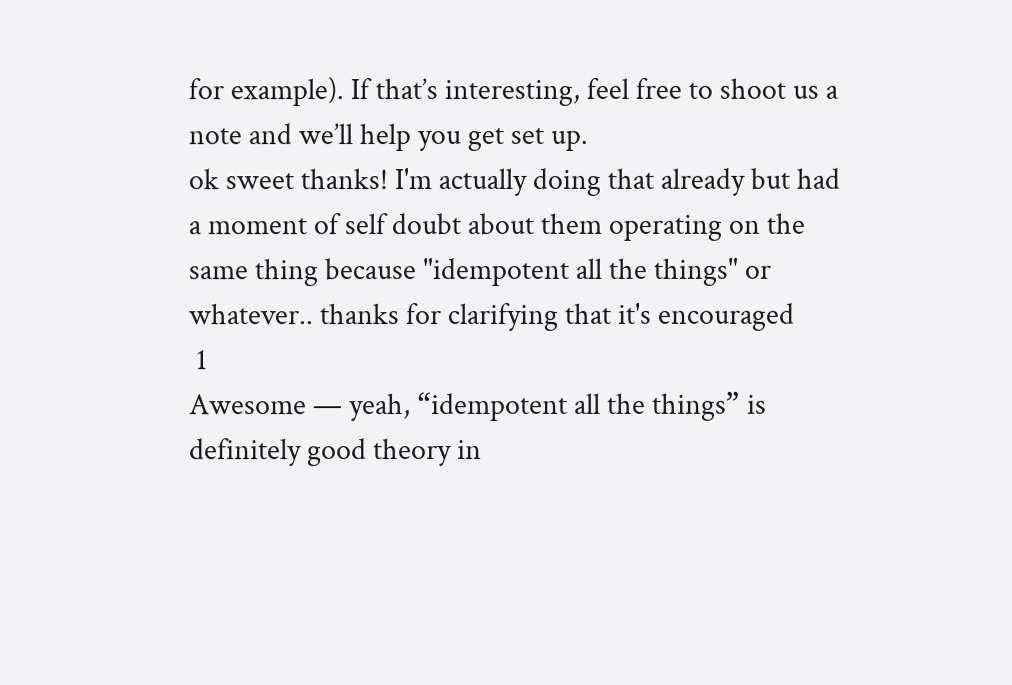for example). If that’s interesting, feel free to shoot us a note and we’ll help you get set up.
ok sweet thanks! I'm actually doing that already but had a moment of self doubt about them operating on the same thing because "idempotent all the things" or whatever.. thanks for clarifying that it's encouraged
 1
Awesome — yeah, “idempotent all the things” is definitely good theory in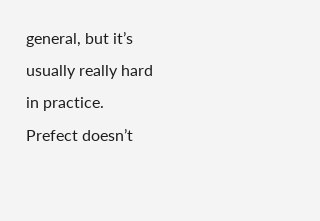general, but it’s usually really hard in practice. Prefect doesn’t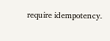require idempotency.